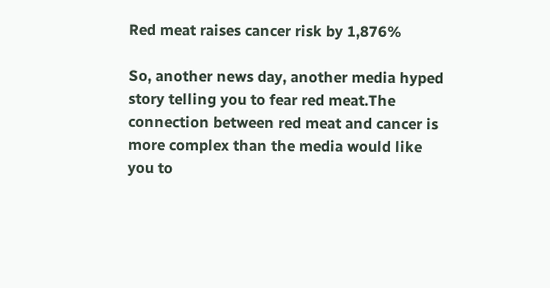Red meat raises cancer risk by 1,876%

So, another news day, another media hyped story telling you to fear red meat.The connection between red meat and cancer is more complex than the media would like you to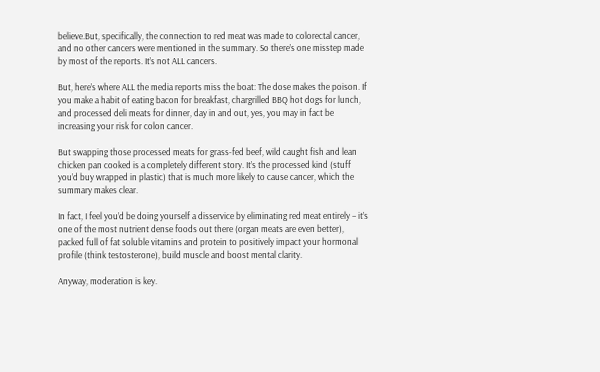believe.But, specifically, the connection to red meat was made to colorectal cancer, and no other cancers were mentioned in the summary. So there’s one misstep made by most of the reports. It’s not ALL cancers.

But, here’s where ALL the media reports miss the boat: The dose makes the poison. If you make a habit of eating bacon for breakfast, chargrilled BBQ hot dogs for lunch, and processed deli meats for dinner, day in and out, yes, you may in fact be increasing your risk for colon cancer.

But swapping those processed meats for grass-fed beef, wild caught fish and lean chicken pan cooked is a completely different story. It’s the processed kind (stuff you’d buy wrapped in plastic) that is much more likely to cause cancer, which the summary makes clear.

In fact, I feel you’d be doing yourself a disservice by eliminating red meat entirely – it’s one of the most nutrient dense foods out there (organ meats are even better), packed full of fat soluble vitamins and protein to positively impact your hormonal profile (think testosterone), build muscle and boost mental clarity.

Anyway, moderation is key.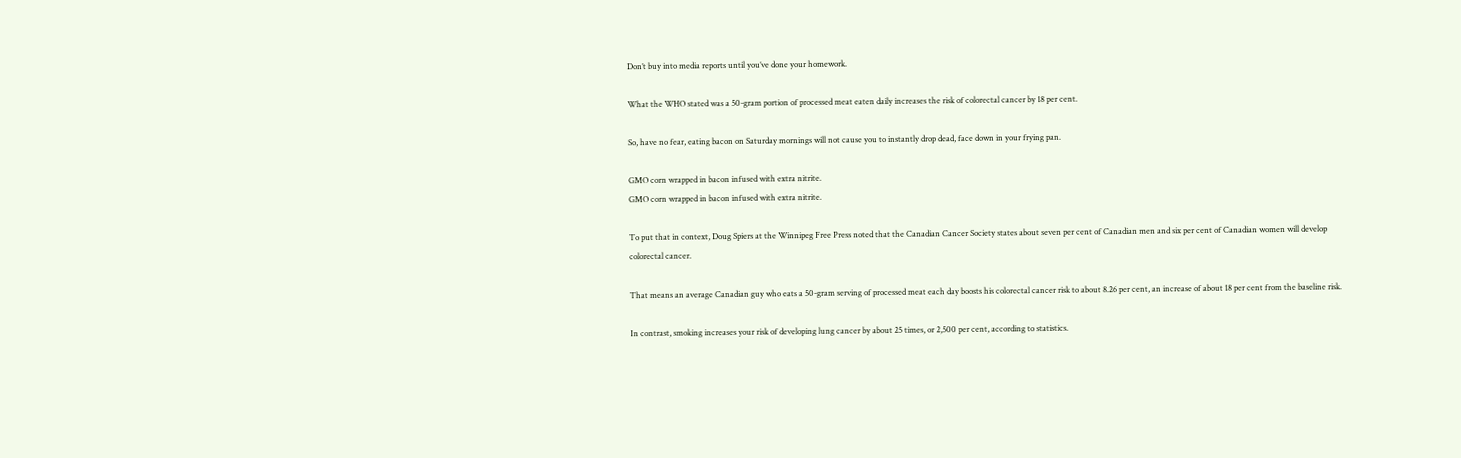Don’t buy into media reports until you’ve done your homework.

What the WHO stated was a 50-gram portion of processed meat eaten daily increases the risk of colorectal cancer by 18 per cent.

So, have no fear, eating bacon on Saturday mornings will not cause you to instantly drop dead, face down in your frying pan.

GMO corn wrapped in bacon infused with extra nitrite.
GMO corn wrapped in bacon infused with extra nitrite.

To put that in context, Doug Spiers at the Winnipeg Free Press noted that the Canadian Cancer Society states about seven per cent of Canadian men and six per cent of Canadian women will develop colorectal cancer.

That means an average Canadian guy who eats a 50-gram serving of processed meat each day boosts his colorectal cancer risk to about 8.26 per cent, an increase of about 18 per cent from the baseline risk.

In contrast, smoking increases your risk of developing lung cancer by about 25 times, or 2,500 per cent, according to statistics.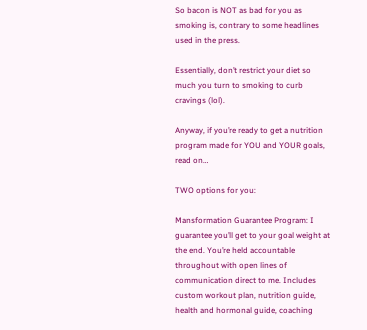So bacon is NOT as bad for you as smoking is, contrary to some headlines used in the press.

Essentially, don’t restrict your diet so much you turn to smoking to curb cravings (lol).

Anyway, if you’re ready to get a nutrition program made for YOU and YOUR goals, read on…

TWO options for you:

Mansformation Guarantee Program: I guarantee you’ll get to your goal weight at the end. You’re held accountable throughout with open lines of communication direct to me. Includes custom workout plan, nutrition guide, health and hormonal guide, coaching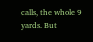calls, the whole 9 yards. But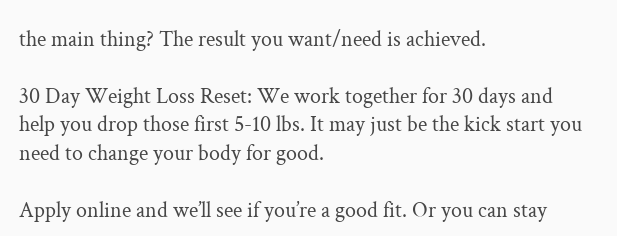the main thing? The result you want/need is achieved.

30 Day Weight Loss Reset: We work together for 30 days and help you drop those first 5-10 lbs. It may just be the kick start you need to change your body for good.

Apply online and we’ll see if you’re a good fit. Or you can stay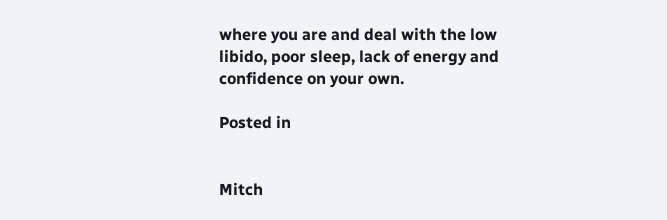where you are and deal with the low libido, poor sleep, lack of energy and confidence on your own.

Posted in


Mitch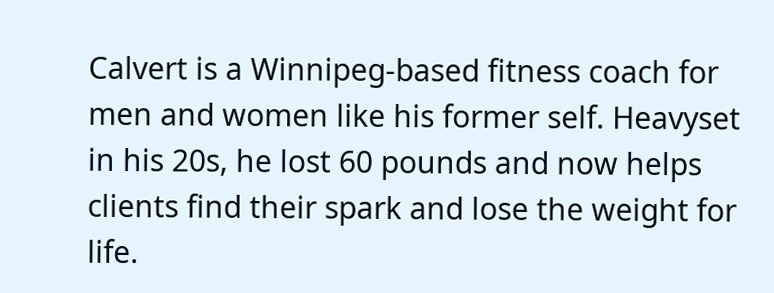Calvert is a Winnipeg-based fitness coach for men and women like his former self. Heavyset in his 20s, he lost 60 pounds and now helps clients find their spark and lose the weight for life.